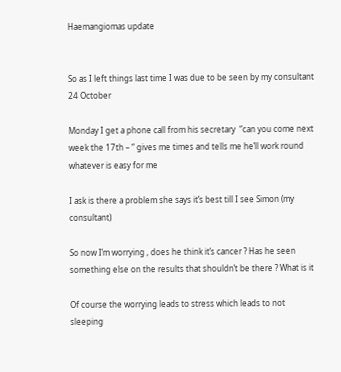Haemangiomas update


So as I left things last time I was due to be seen by my consultant 24 October

Monday I get a phone call from his secretary  “can you come next week the 17th – “ gives me times and tells me he’ll work round whatever is easy for me

I ask is there a problem she says it’s best till I see Simon (my consultant)

So now I’m worrying , does he think it’s cancer ? Has he seen something else on the results that shouldn’t be there ? What is it

Of course the worrying leads to stress which leads to not sleeping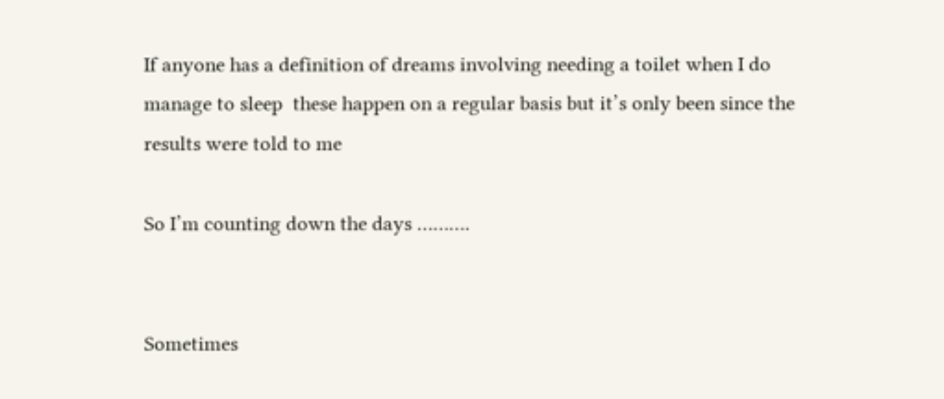If anyone has a definition of dreams involving needing a toilet when I do manage to sleep  these happen on a regular basis but it’s only been since the results were told to me

So I’m counting down the days ……….


Sometimes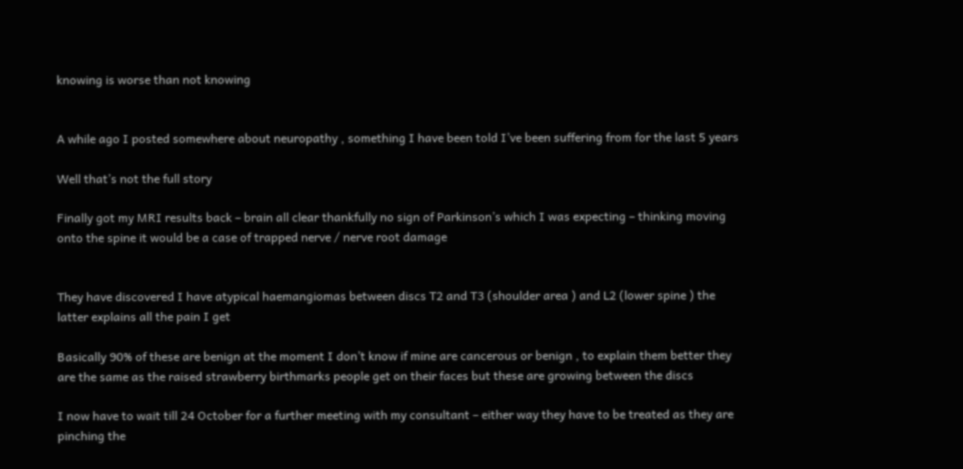knowing is worse than not knowing


A while ago I posted somewhere about neuropathy , something I have been told I’ve been suffering from for the last 5 years

Well that’s not the full story

Finally got my MRI results back – brain all clear thankfully no sign of Parkinson’s which I was expecting – thinking moving onto the spine it would be a case of trapped nerve / nerve root damage


They have discovered I have atypical haemangiomas between discs T2 and T3 (shoulder area ) and L2 (lower spine ) the latter explains all the pain I get

Basically 90% of these are benign at the moment I don’t know if mine are cancerous or benign , to explain them better they are the same as the raised strawberry birthmarks people get on their faces but these are growing between the discs

I now have to wait till 24 October for a further meeting with my consultant – either way they have to be treated as they are pinching the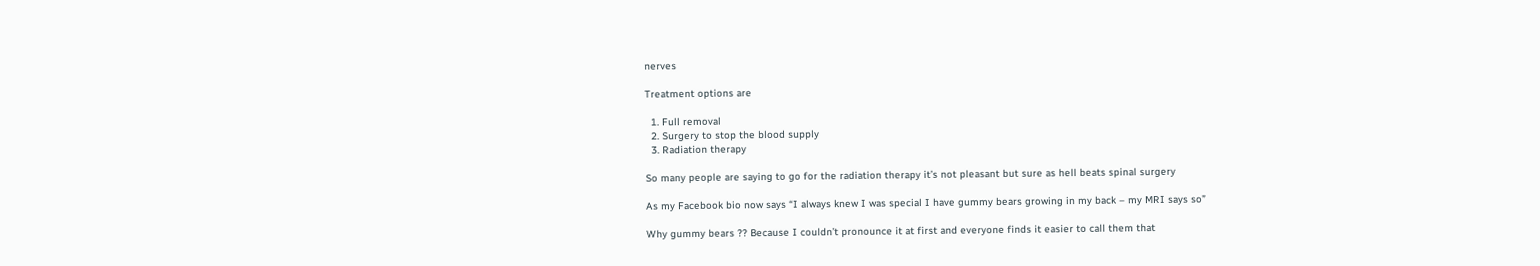nerves

Treatment options are

  1. Full removal
  2. Surgery to stop the blood supply
  3. Radiation therapy

So many people are saying to go for the radiation therapy it’s not pleasant but sure as hell beats spinal surgery

As my Facebook bio now says “I always knew I was special I have gummy bears growing in my back – my MRI says so”

Why gummy bears ?? Because I couldn’t pronounce it at first and everyone finds it easier to call them that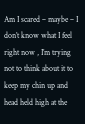Am I scared – maybe – I don’t know what I feel right now , I’m trying not to think about it to keep my chin up and head held high at the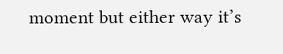moment but either way it’s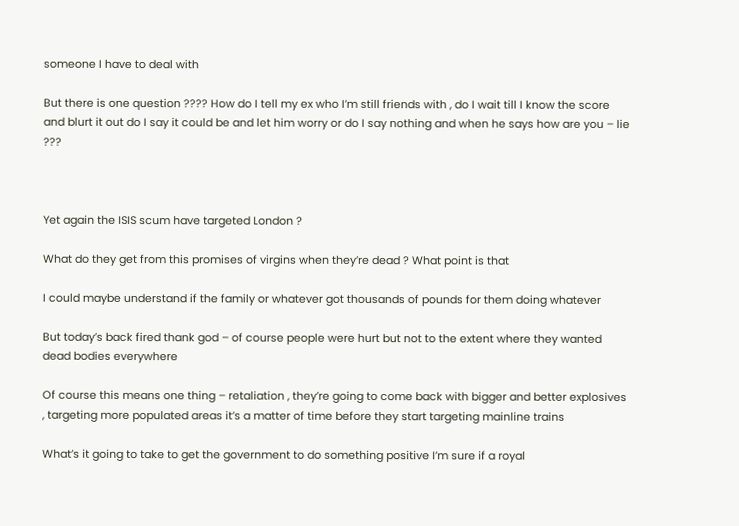someone I have to deal with

But there is one question ???? How do I tell my ex who I’m still friends with , do I wait till I know the score and blurt it out do I say it could be and let him worry or do I say nothing and when he says how are you – lie ???



Yet again the ISIS scum have targeted London ?

What do they get from this promises of virgins when they’re dead ? What point is that

I could maybe understand if the family or whatever got thousands of pounds for them doing whatever

But today’s back fired thank god – of course people were hurt but not to the extent where they wanted dead bodies everywhere

Of course this means one thing – retaliation , they’re going to come back with bigger and better explosives , targeting more populated areas it’s a matter of time before they start targeting mainline trains

What’s it going to take to get the government to do something positive I’m sure if a royal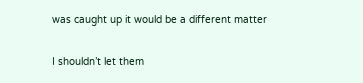was caught up it would be a different matter

I shouldn’t let them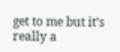get to me but it’s really a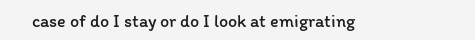case of do I stay or do I look at emigrating